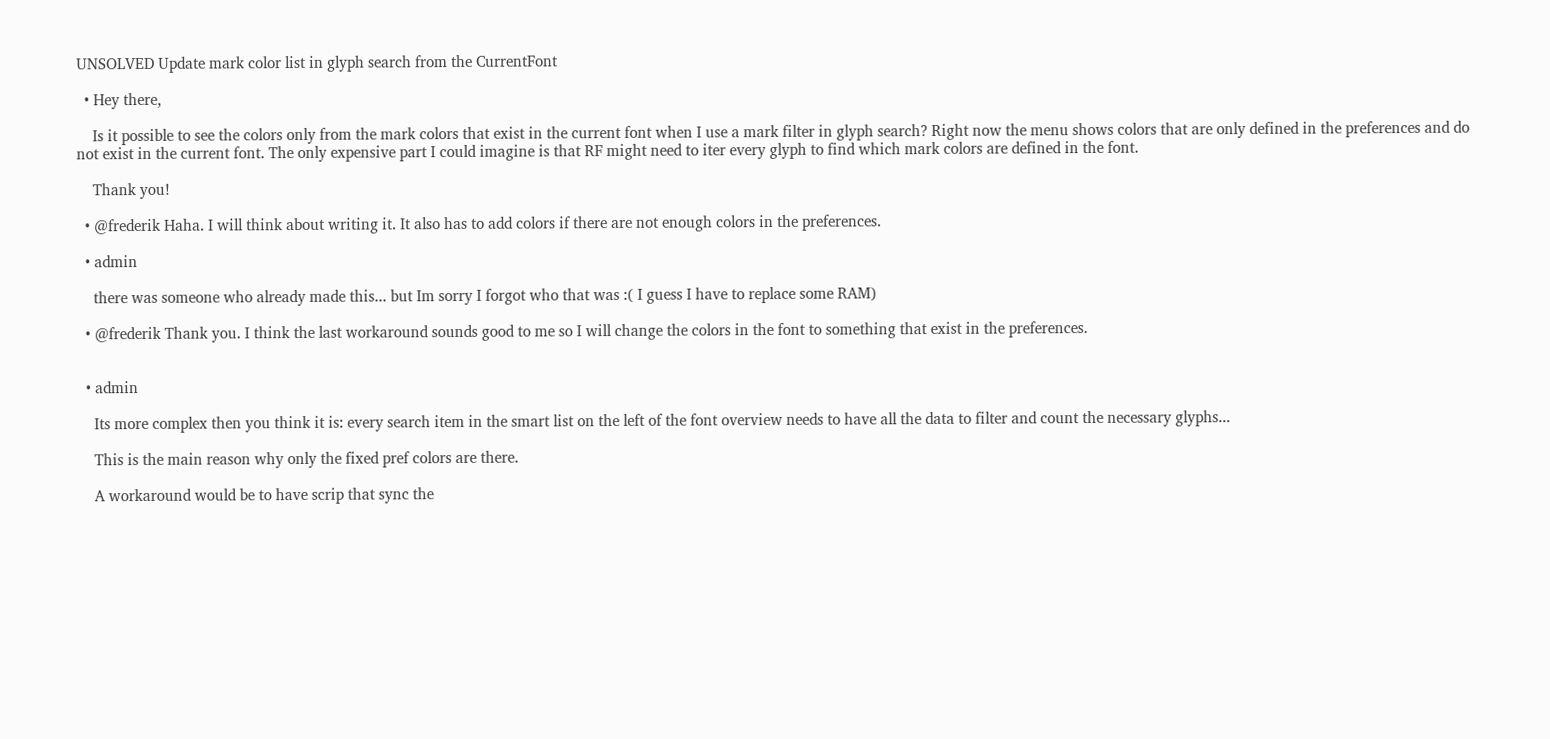UNSOLVED Update mark color list in glyph search from the CurrentFont

  • Hey there,

    Is it possible to see the colors only from the mark colors that exist in the current font when I use a mark filter in glyph search? Right now the menu shows colors that are only defined in the preferences and do not exist in the current font. The only expensive part I could imagine is that RF might need to iter every glyph to find which mark colors are defined in the font.

    Thank you!

  • @frederik Haha. I will think about writing it. It also has to add colors if there are not enough colors in the preferences.

  • admin

    there was someone who already made this... but Im sorry I forgot who that was :( I guess I have to replace some RAM)

  • @frederik Thank you. I think the last workaround sounds good to me so I will change the colors in the font to something that exist in the preferences.


  • admin

    Its more complex then you think it is: every search item in the smart list on the left of the font overview needs to have all the data to filter and count the necessary glyphs...

    This is the main reason why only the fixed pref colors are there.

    A workaround would be to have scrip that sync the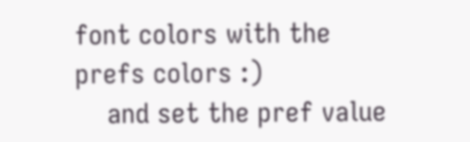font colors with the prefs colors :)
    and set the pref value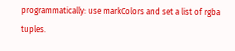programmatically: use markColors and set a list of rgba tuples.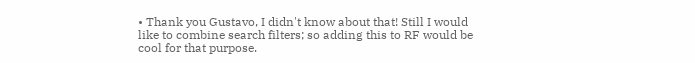• Thank you Gustavo, I didn't know about that! Still I would like to combine search filters; so adding this to RF would be cool for that purpose.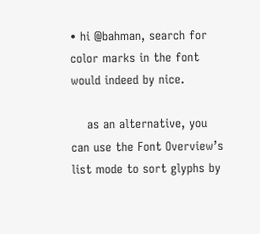• hi @bahman, search for color marks in the font would indeed by nice.

    as an alternative, you can use the Font Overview’s list mode to sort glyphs by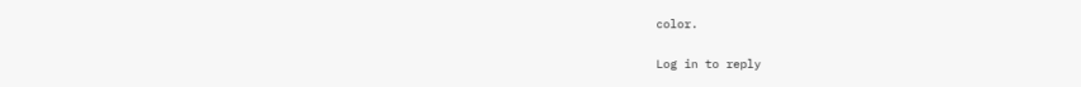color.

Log in to reply